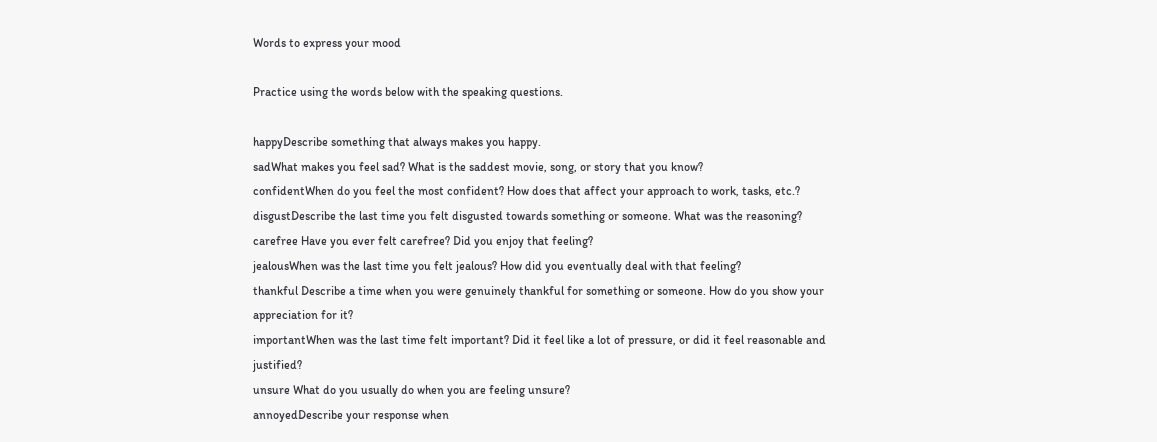Words to express your mood

Practice using the words below with the speaking questions.

happyDescribe something that always makes you happy.
sadWhat makes you feel sad? What is the saddest movie, song, or story that you know?
confidentWhen do you feel the most confident? How does that affect your approach to work, tasks, etc.?
disgustDescribe the last time you felt disgusted towards something or someone. What was the reasoning?
carefree Have you ever felt carefree? Did you enjoy that feeling?
jealousWhen was the last time you felt jealous? How did you eventually deal with that feeling?
thankful Describe a time when you were genuinely thankful for something or someone. How do you show your appreciation for it?
importantWhen was the last time felt important? Did it feel like a lot of pressure, or did it feel reasonable and justified?
unsure What do you usually do when you are feeling unsure?
annoyedDescribe your response when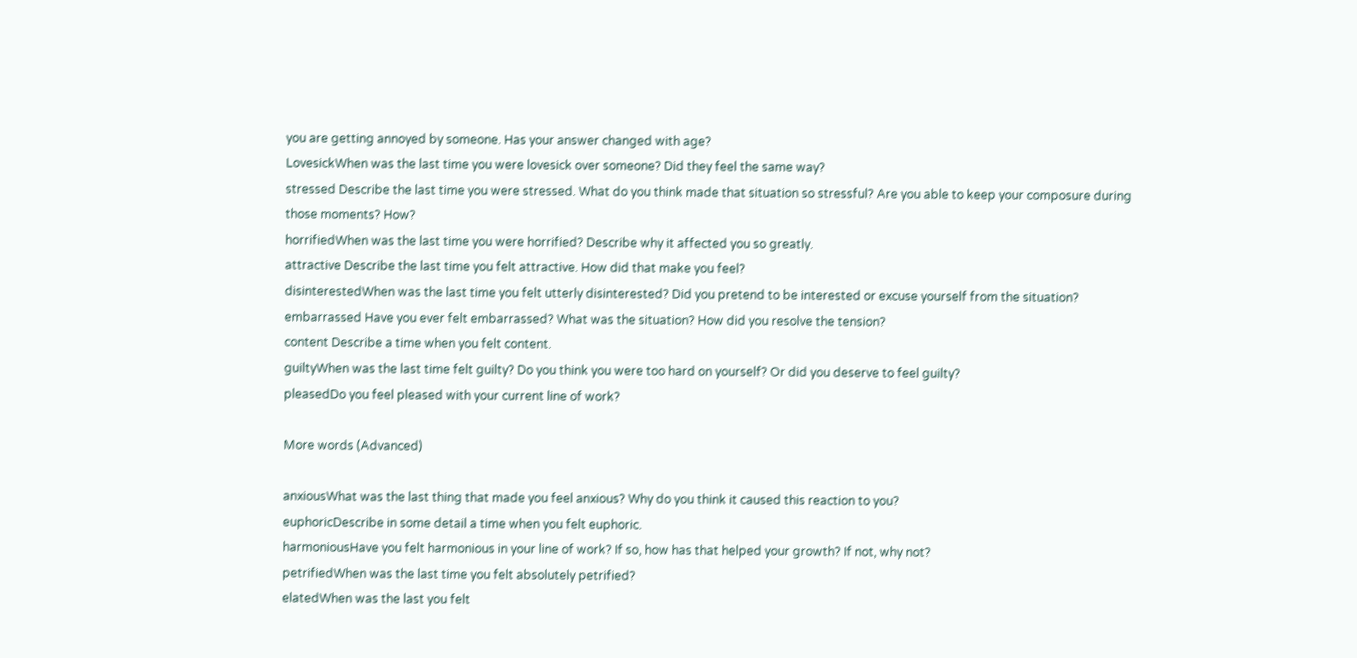you are getting annoyed by someone. Has your answer changed with age?
LovesickWhen was the last time you were lovesick over someone? Did they feel the same way?
stressed Describe the last time you were stressed. What do you think made that situation so stressful? Are you able to keep your composure during those moments? How?
horrifiedWhen was the last time you were horrified? Describe why it affected you so greatly.
attractive Describe the last time you felt attractive. How did that make you feel?
disinterestedWhen was the last time you felt utterly disinterested? Did you pretend to be interested or excuse yourself from the situation?
embarrassed Have you ever felt embarrassed? What was the situation? How did you resolve the tension?
content Describe a time when you felt content.
guiltyWhen was the last time felt guilty? Do you think you were too hard on yourself? Or did you deserve to feel guilty?
pleasedDo you feel pleased with your current line of work?

More words (Advanced)

anxiousWhat was the last thing that made you feel anxious? Why do you think it caused this reaction to you?
euphoricDescribe in some detail a time when you felt euphoric.
harmoniousHave you felt harmonious in your line of work? If so, how has that helped your growth? If not, why not?
petrifiedWhen was the last time you felt absolutely petrified?
elatedWhen was the last you felt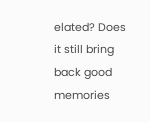elated? Does it still bring back good memories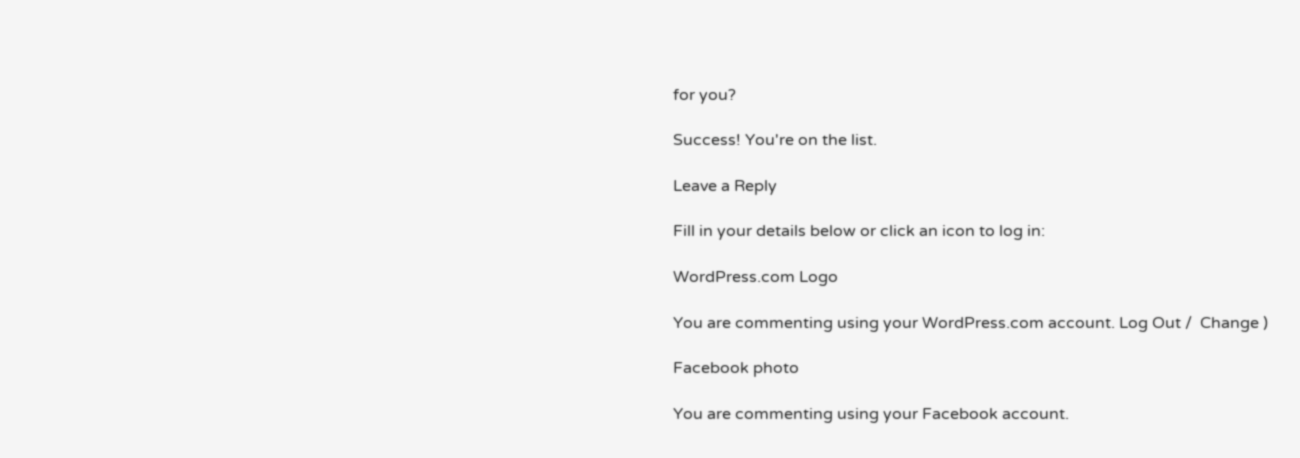for you?

Success! You're on the list.

Leave a Reply

Fill in your details below or click an icon to log in:

WordPress.com Logo

You are commenting using your WordPress.com account. Log Out /  Change )

Facebook photo

You are commenting using your Facebook account.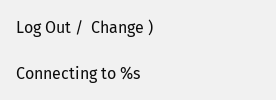Log Out /  Change )

Connecting to %s